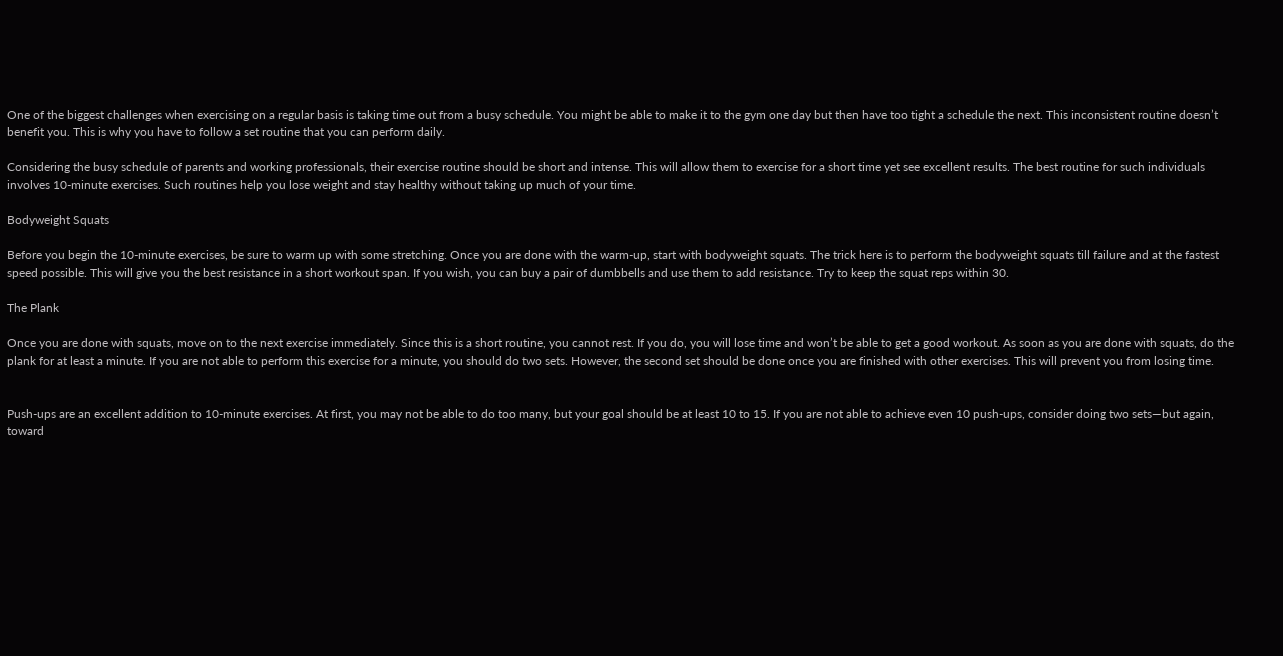One of the biggest challenges when exercising on a regular basis is taking time out from a busy schedule. You might be able to make it to the gym one day but then have too tight a schedule the next. This inconsistent routine doesn’t benefit you. This is why you have to follow a set routine that you can perform daily.

Considering the busy schedule of parents and working professionals, their exercise routine should be short and intense. This will allow them to exercise for a short time yet see excellent results. The best routine for such individuals involves 10-minute exercises. Such routines help you lose weight and stay healthy without taking up much of your time.

Bodyweight Squats

Before you begin the 10-minute exercises, be sure to warm up with some stretching. Once you are done with the warm-up, start with bodyweight squats. The trick here is to perform the bodyweight squats till failure and at the fastest speed possible. This will give you the best resistance in a short workout span. If you wish, you can buy a pair of dumbbells and use them to add resistance. Try to keep the squat reps within 30.

The Plank

Once you are done with squats, move on to the next exercise immediately. Since this is a short routine, you cannot rest. If you do, you will lose time and won’t be able to get a good workout. As soon as you are done with squats, do the plank for at least a minute. If you are not able to perform this exercise for a minute, you should do two sets. However, the second set should be done once you are finished with other exercises. This will prevent you from losing time.


Push-ups are an excellent addition to 10-minute exercises. At first, you may not be able to do too many, but your goal should be at least 10 to 15. If you are not able to achieve even 10 push-ups, consider doing two sets—but again, toward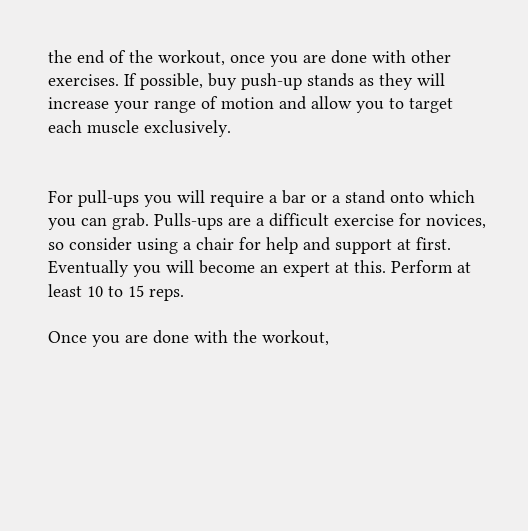the end of the workout, once you are done with other exercises. If possible, buy push-up stands as they will increase your range of motion and allow you to target each muscle exclusively.


For pull-ups you will require a bar or a stand onto which you can grab. Pulls-ups are a difficult exercise for novices, so consider using a chair for help and support at first. Eventually you will become an expert at this. Perform at least 10 to 15 reps.

Once you are done with the workout,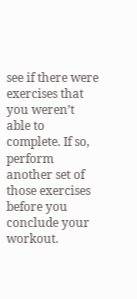see if there were exercises that you weren’t able to complete. If so, perform another set of those exercises before you conclude your workout.